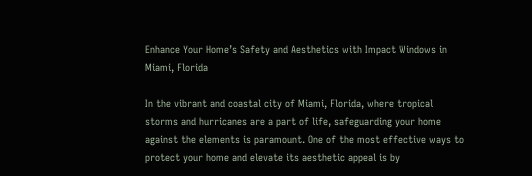Enhance Your Home’s Safety and Aesthetics with Impact Windows in Miami, Florida

In the vibrant and coastal city of Miami, Florida, where tropical storms and hurricanes are a part of life, safeguarding your home against the elements is paramount. One of the most effective ways to protect your home and elevate its aesthetic appeal is by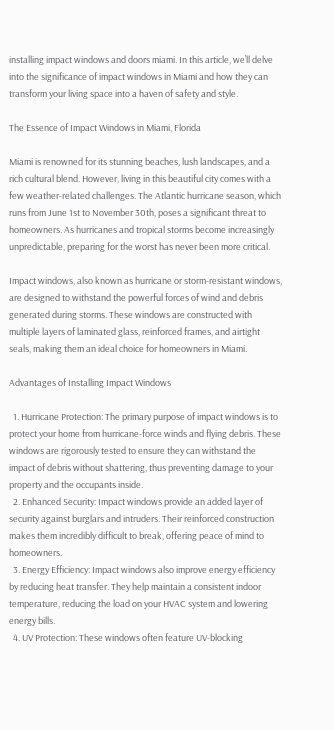installing impact windows and doors miami. In this article, we’ll delve into the significance of impact windows in Miami and how they can transform your living space into a haven of safety and style.

The Essence of Impact Windows in Miami, Florida

Miami is renowned for its stunning beaches, lush landscapes, and a rich cultural blend. However, living in this beautiful city comes with a few weather-related challenges. The Atlantic hurricane season, which runs from June 1st to November 30th, poses a significant threat to homeowners. As hurricanes and tropical storms become increasingly unpredictable, preparing for the worst has never been more critical.

Impact windows, also known as hurricane or storm-resistant windows, are designed to withstand the powerful forces of wind and debris generated during storms. These windows are constructed with multiple layers of laminated glass, reinforced frames, and airtight seals, making them an ideal choice for homeowners in Miami.

Advantages of Installing Impact Windows

  1. Hurricane Protection: The primary purpose of impact windows is to protect your home from hurricane-force winds and flying debris. These windows are rigorously tested to ensure they can withstand the impact of debris without shattering, thus preventing damage to your property and the occupants inside.
  2. Enhanced Security: Impact windows provide an added layer of security against burglars and intruders. Their reinforced construction makes them incredibly difficult to break, offering peace of mind to homeowners.
  3. Energy Efficiency: Impact windows also improve energy efficiency by reducing heat transfer. They help maintain a consistent indoor temperature, reducing the load on your HVAC system and lowering energy bills.
  4. UV Protection: These windows often feature UV-blocking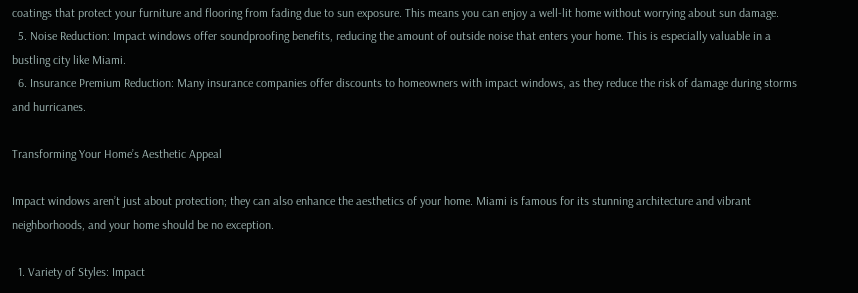coatings that protect your furniture and flooring from fading due to sun exposure. This means you can enjoy a well-lit home without worrying about sun damage.
  5. Noise Reduction: Impact windows offer soundproofing benefits, reducing the amount of outside noise that enters your home. This is especially valuable in a bustling city like Miami.
  6. Insurance Premium Reduction: Many insurance companies offer discounts to homeowners with impact windows, as they reduce the risk of damage during storms and hurricanes.

Transforming Your Home’s Aesthetic Appeal

Impact windows aren’t just about protection; they can also enhance the aesthetics of your home. Miami is famous for its stunning architecture and vibrant neighborhoods, and your home should be no exception.

  1. Variety of Styles: Impact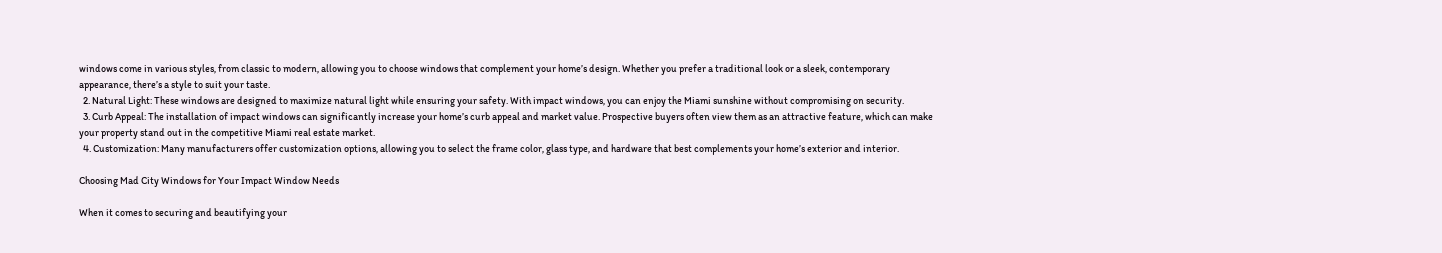windows come in various styles, from classic to modern, allowing you to choose windows that complement your home’s design. Whether you prefer a traditional look or a sleek, contemporary appearance, there’s a style to suit your taste.
  2. Natural Light: These windows are designed to maximize natural light while ensuring your safety. With impact windows, you can enjoy the Miami sunshine without compromising on security.
  3. Curb Appeal: The installation of impact windows can significantly increase your home’s curb appeal and market value. Prospective buyers often view them as an attractive feature, which can make your property stand out in the competitive Miami real estate market.
  4. Customization: Many manufacturers offer customization options, allowing you to select the frame color, glass type, and hardware that best complements your home’s exterior and interior.

Choosing Mad City Windows for Your Impact Window Needs

When it comes to securing and beautifying your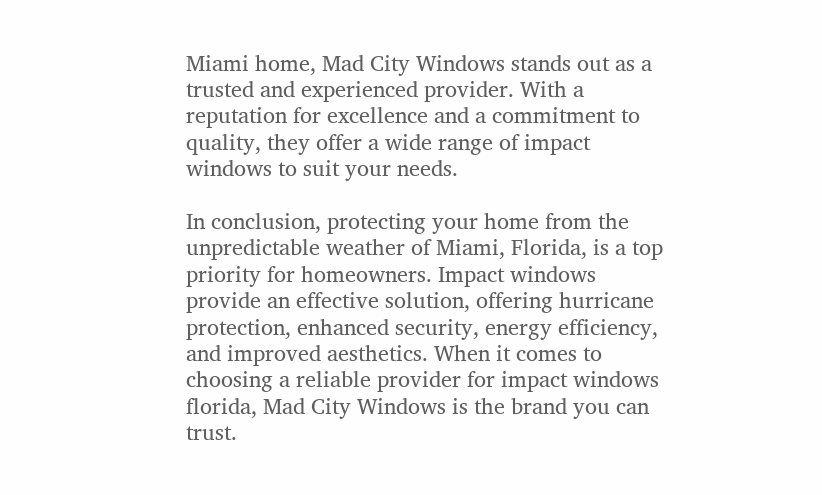Miami home, Mad City Windows stands out as a trusted and experienced provider. With a reputation for excellence and a commitment to quality, they offer a wide range of impact windows to suit your needs.

In conclusion, protecting your home from the unpredictable weather of Miami, Florida, is a top priority for homeowners. Impact windows provide an effective solution, offering hurricane protection, enhanced security, energy efficiency, and improved aesthetics. When it comes to choosing a reliable provider for impact windows florida, Mad City Windows is the brand you can trust.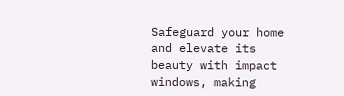Safeguard your home and elevate its beauty with impact windows, making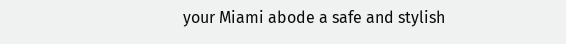your Miami abode a safe and stylish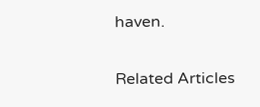haven.

Related Articles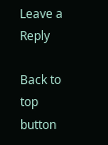Leave a Reply

Back to top button